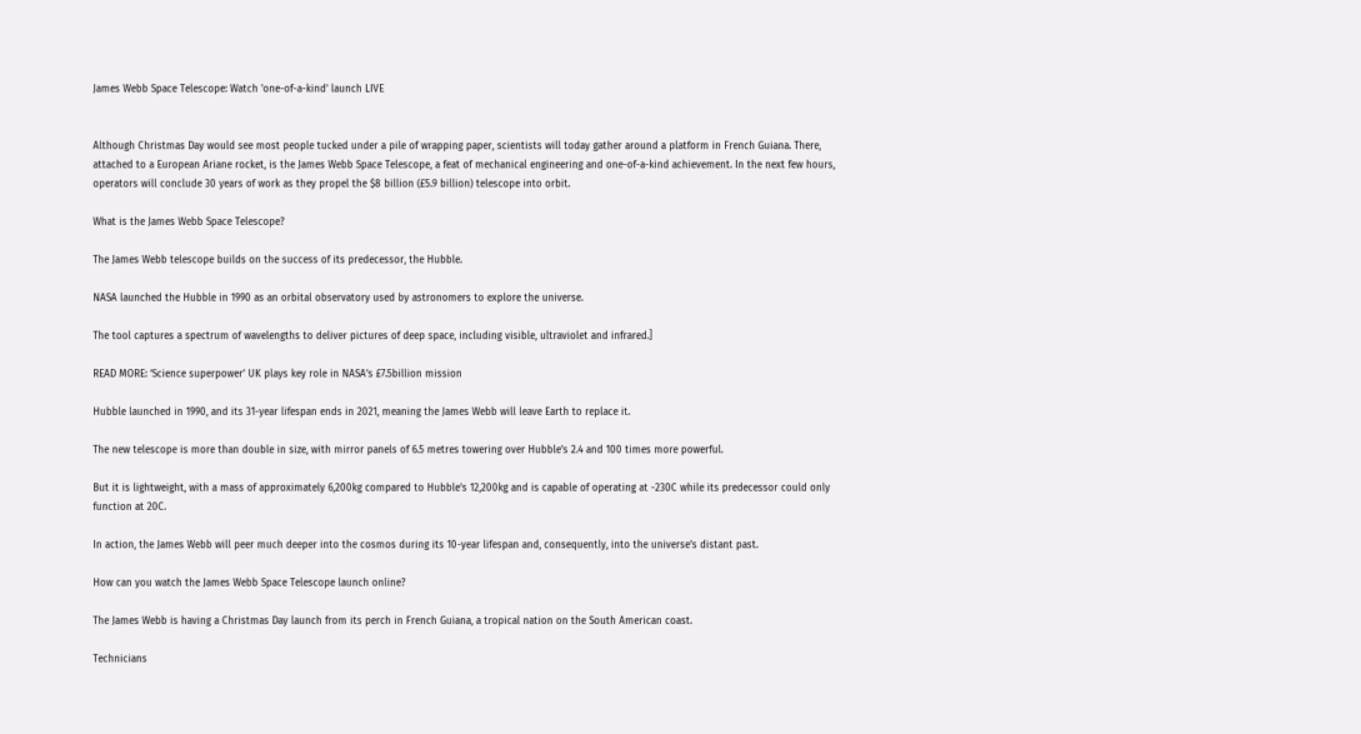James Webb Space Telescope: Watch 'one-of-a-kind' launch LIVE


Although Christmas Day would see most people tucked under a pile of wrapping paper, scientists will today gather around a platform in French Guiana. There, attached to a European Ariane rocket, is the James Webb Space Telescope, a feat of mechanical engineering and one-of-a-kind achievement. In the next few hours, operators will conclude 30 years of work as they propel the $8 billion (£5.9 billion) telescope into orbit.

What is the James Webb Space Telescope?

The James Webb telescope builds on the success of its predecessor, the Hubble.

NASA launched the Hubble in 1990 as an orbital observatory used by astronomers to explore the universe.

The tool captures a spectrum of wavelengths to deliver pictures of deep space, including visible, ultraviolet and infrared.]

READ MORE: ‘Science superpower’ UK plays key role in NASA’s £7.5billion mission

Hubble launched in 1990, and its 31-year lifespan ends in 2021, meaning the James Webb will leave Earth to replace it.

The new telescope is more than double in size, with mirror panels of 6.5 metres towering over Hubble’s 2.4 and 100 times more powerful.

But it is lightweight, with a mass of approximately 6,200kg compared to Hubble’s 12,200kg and is capable of operating at -230C while its predecessor could only function at 20C.

In action, the James Webb will peer much deeper into the cosmos during its 10-year lifespan and, consequently, into the universe’s distant past.

How can you watch the James Webb Space Telescope launch online?

The James Webb is having a Christmas Day launch from its perch in French Guiana, a tropical nation on the South American coast.

Technicians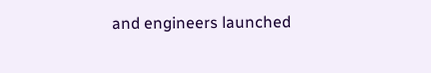and engineers launched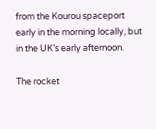from the Kourou spaceport early in the morning locally, but in the UK’s early afternoon.

The rocket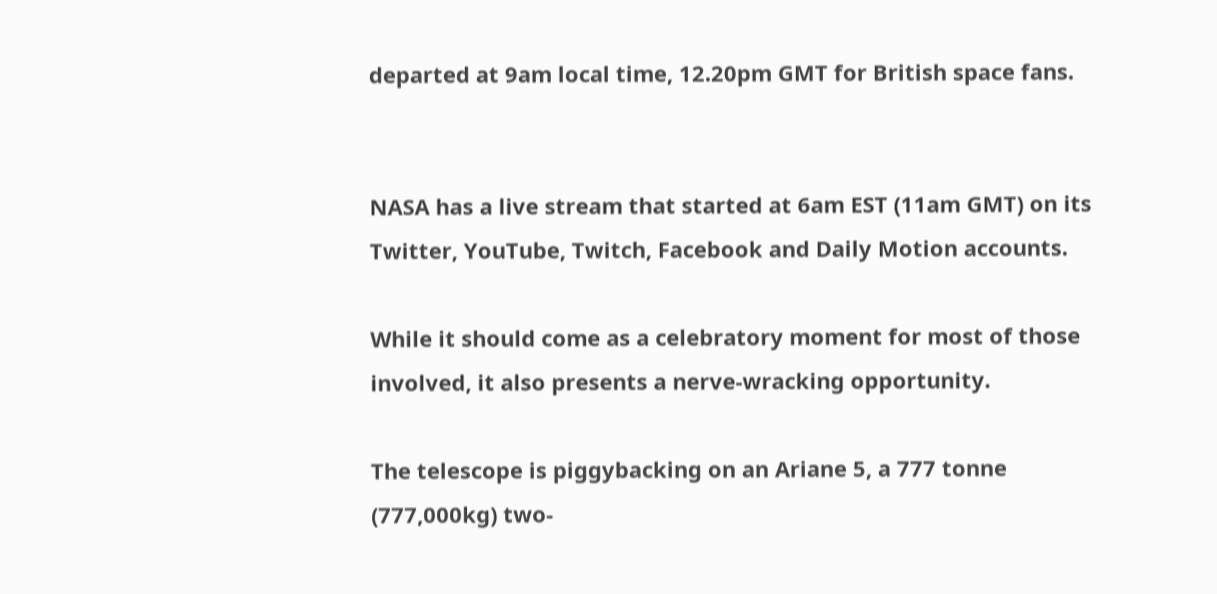departed at 9am local time, 12.20pm GMT for British space fans.


NASA has a live stream that started at 6am EST (11am GMT) on its Twitter, YouTube, Twitch, Facebook and Daily Motion accounts.

While it should come as a celebratory moment for most of those involved, it also presents a nerve-wracking opportunity.

The telescope is piggybacking on an Ariane 5, a 777 tonne (777,000kg) two-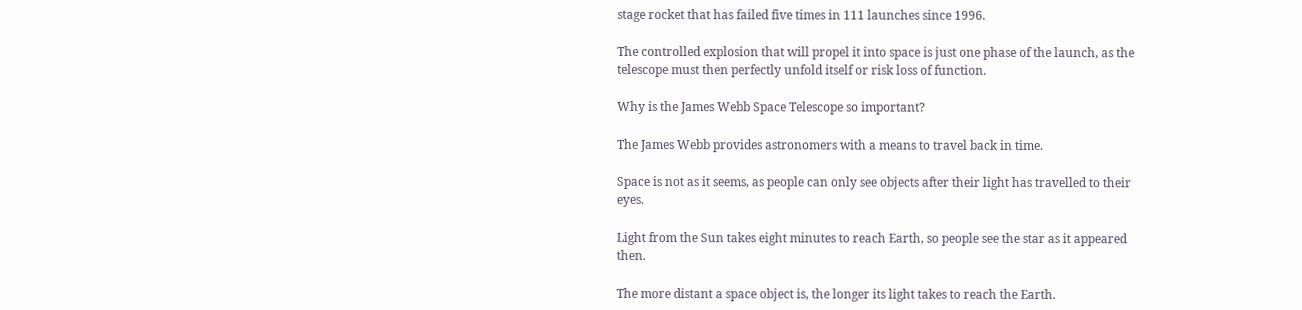stage rocket that has failed five times in 111 launches since 1996.

The controlled explosion that will propel it into space is just one phase of the launch, as the telescope must then perfectly unfold itself or risk loss of function.

Why is the James Webb Space Telescope so important?

The James Webb provides astronomers with a means to travel back in time.

Space is not as it seems, as people can only see objects after their light has travelled to their eyes.

Light from the Sun takes eight minutes to reach Earth, so people see the star as it appeared then.

The more distant a space object is, the longer its light takes to reach the Earth.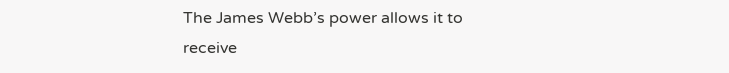The James Webb’s power allows it to receive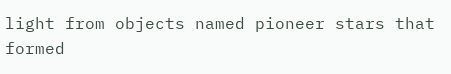light from objects named pioneer stars that formed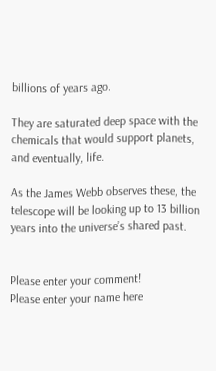billions of years ago.

They are saturated deep space with the chemicals that would support planets, and eventually, life.

As the James Webb observes these, the telescope will be looking up to 13 billion years into the universe’s shared past.


Please enter your comment!
Please enter your name here